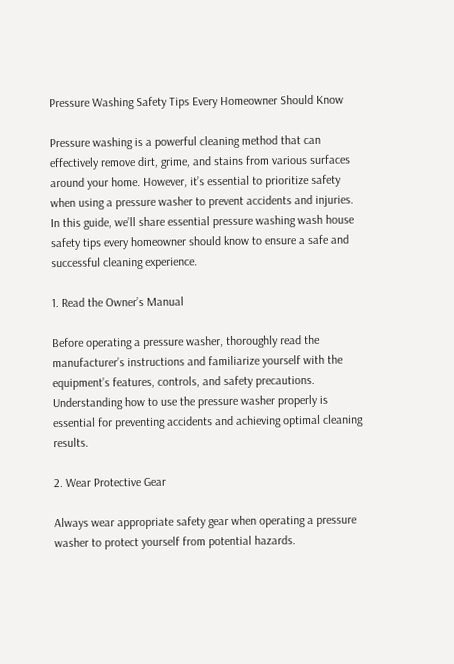Pressure Washing Safety Tips Every Homeowner Should Know

Pressure washing is a powerful cleaning method that can effectively remove dirt, grime, and stains from various surfaces around your home. However, it’s essential to prioritize safety when using a pressure washer to prevent accidents and injuries. In this guide, we’ll share essential pressure washing wash house safety tips every homeowner should know to ensure a safe and successful cleaning experience.

1. Read the Owner’s Manual

Before operating a pressure washer, thoroughly read the manufacturer’s instructions and familiarize yourself with the equipment’s features, controls, and safety precautions. Understanding how to use the pressure washer properly is essential for preventing accidents and achieving optimal cleaning results.

2. Wear Protective Gear

Always wear appropriate safety gear when operating a pressure washer to protect yourself from potential hazards.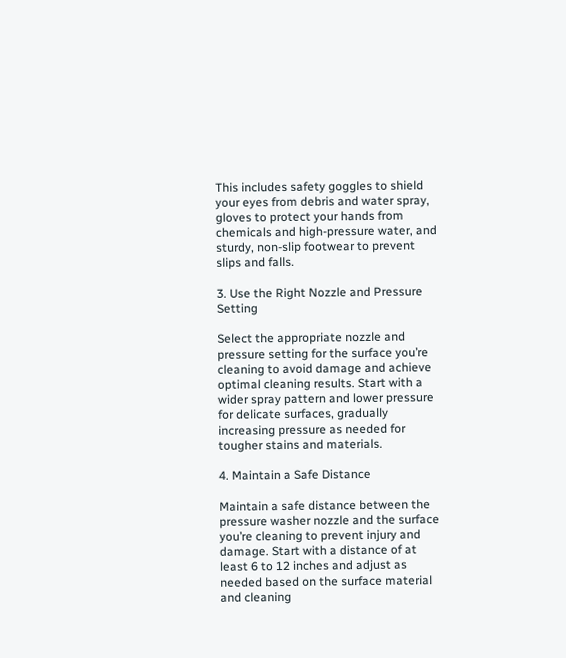This includes safety goggles to shield your eyes from debris and water spray, gloves to protect your hands from chemicals and high-pressure water, and sturdy, non-slip footwear to prevent slips and falls.

3. Use the Right Nozzle and Pressure Setting

Select the appropriate nozzle and pressure setting for the surface you’re cleaning to avoid damage and achieve optimal cleaning results. Start with a wider spray pattern and lower pressure for delicate surfaces, gradually increasing pressure as needed for tougher stains and materials.

4. Maintain a Safe Distance

Maintain a safe distance between the pressure washer nozzle and the surface you’re cleaning to prevent injury and damage. Start with a distance of at least 6 to 12 inches and adjust as needed based on the surface material and cleaning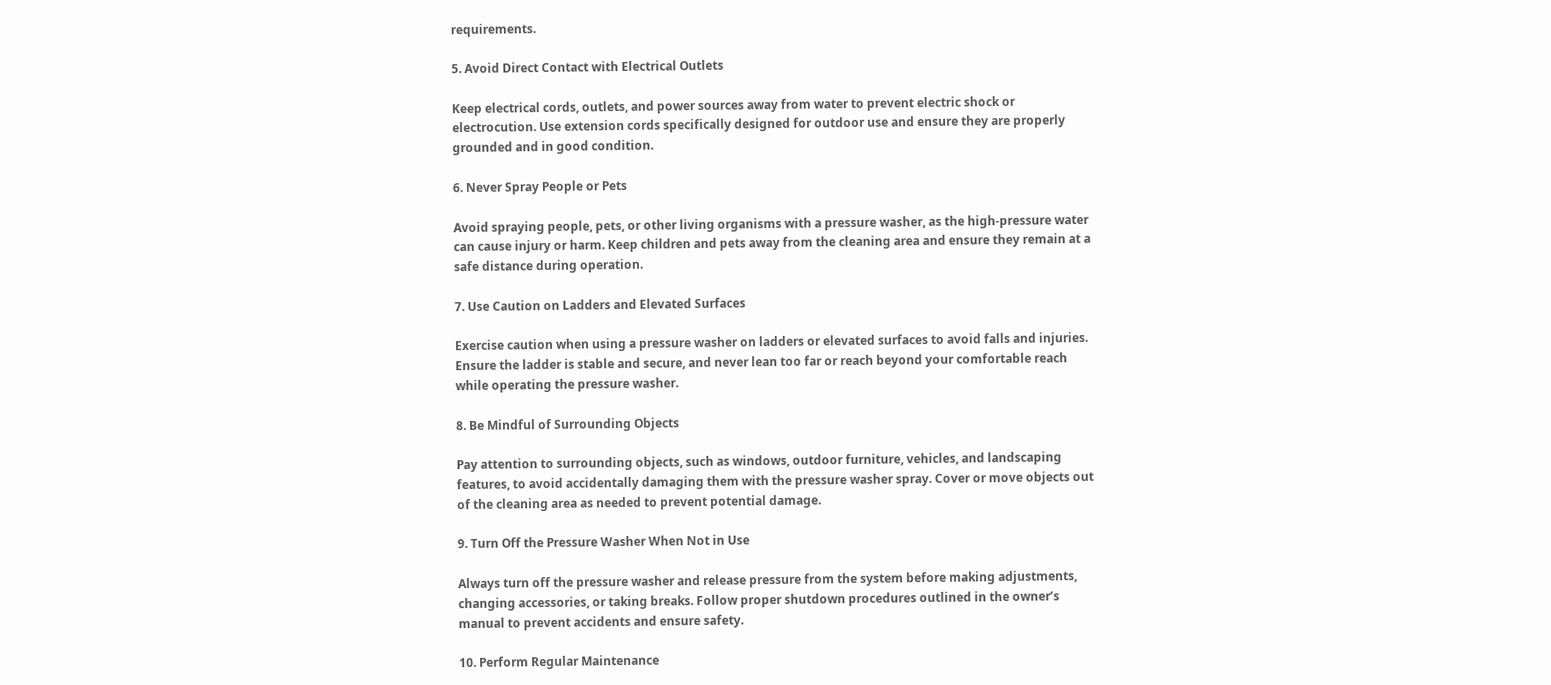requirements.

5. Avoid Direct Contact with Electrical Outlets

Keep electrical cords, outlets, and power sources away from water to prevent electric shock or electrocution. Use extension cords specifically designed for outdoor use and ensure they are properly grounded and in good condition.

6. Never Spray People or Pets

Avoid spraying people, pets, or other living organisms with a pressure washer, as the high-pressure water can cause injury or harm. Keep children and pets away from the cleaning area and ensure they remain at a safe distance during operation.

7. Use Caution on Ladders and Elevated Surfaces

Exercise caution when using a pressure washer on ladders or elevated surfaces to avoid falls and injuries. Ensure the ladder is stable and secure, and never lean too far or reach beyond your comfortable reach while operating the pressure washer.

8. Be Mindful of Surrounding Objects

Pay attention to surrounding objects, such as windows, outdoor furniture, vehicles, and landscaping features, to avoid accidentally damaging them with the pressure washer spray. Cover or move objects out of the cleaning area as needed to prevent potential damage.

9. Turn Off the Pressure Washer When Not in Use

Always turn off the pressure washer and release pressure from the system before making adjustments, changing accessories, or taking breaks. Follow proper shutdown procedures outlined in the owner’s manual to prevent accidents and ensure safety.

10. Perform Regular Maintenance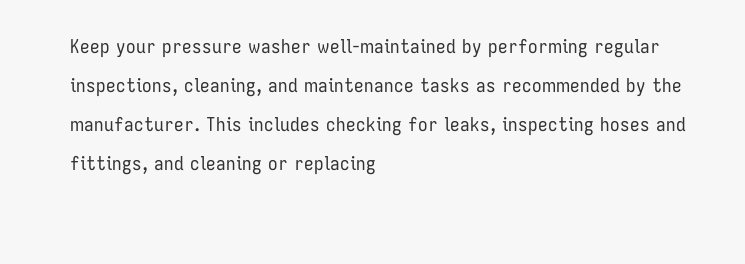Keep your pressure washer well-maintained by performing regular inspections, cleaning, and maintenance tasks as recommended by the manufacturer. This includes checking for leaks, inspecting hoses and fittings, and cleaning or replacing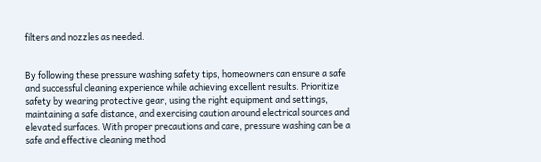filters and nozzles as needed.


By following these pressure washing safety tips, homeowners can ensure a safe and successful cleaning experience while achieving excellent results. Prioritize safety by wearing protective gear, using the right equipment and settings, maintaining a safe distance, and exercising caution around electrical sources and elevated surfaces. With proper precautions and care, pressure washing can be a safe and effective cleaning method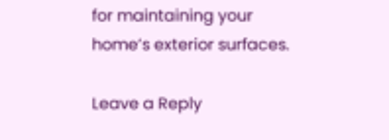for maintaining your home’s exterior surfaces.

Leave a Reply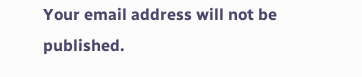Your email address will not be published.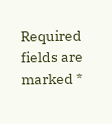Required fields are marked *